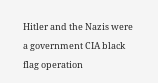Hitler and the Nazis were a government CIA black flag operation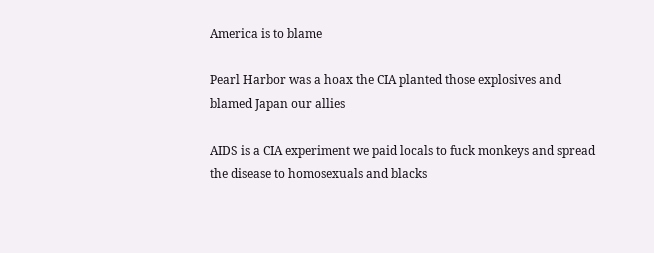America is to blame

Pearl Harbor was a hoax the CIA planted those explosives and blamed Japan our allies

AIDS is a CIA experiment we paid locals to fuck monkeys and spread the disease to homosexuals and blacks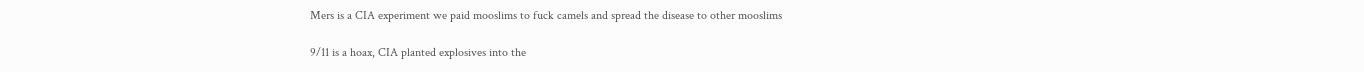Mers is a CIA experiment we paid mooslims to fuck camels and spread the disease to other mooslims

9/11 is a hoax, CIA planted explosives into the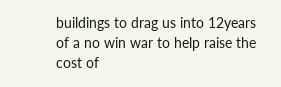buildings to drag us into 12years of a no win war to help raise the cost of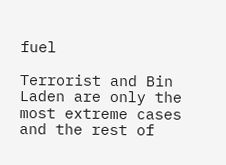fuel

Terrorist and Bin Laden are only the most extreme cases and the rest of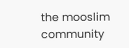the mooslim community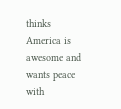thinks America is awesome and wants peace with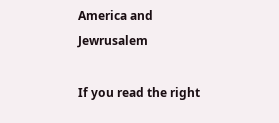America and Jewrusalem

If you read the right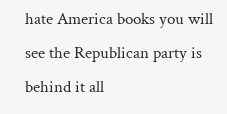hate America books you will see the Republican party is behind it all